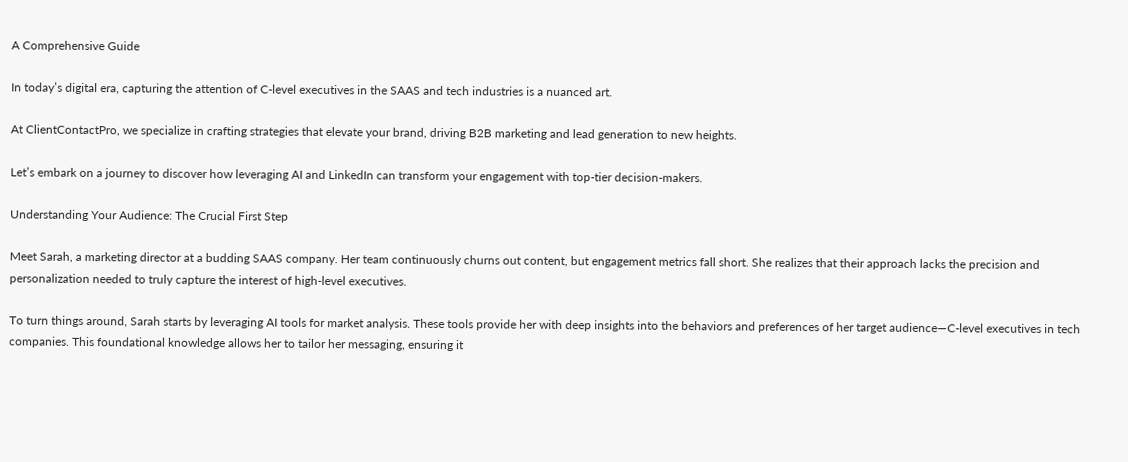A Comprehensive Guide

In today’s digital era, capturing the attention of C-level executives in the SAAS and tech industries is a nuanced art.

At ClientContactPro, we specialize in crafting strategies that elevate your brand, driving B2B marketing and lead generation to new heights.

Let’s embark on a journey to discover how leveraging AI and LinkedIn can transform your engagement with top-tier decision-makers.

Understanding Your Audience: The Crucial First Step

Meet Sarah, a marketing director at a budding SAAS company. Her team continuously churns out content, but engagement metrics fall short. She realizes that their approach lacks the precision and personalization needed to truly capture the interest of high-level executives.

To turn things around, Sarah starts by leveraging AI tools for market analysis. These tools provide her with deep insights into the behaviors and preferences of her target audience—C-level executives in tech companies. This foundational knowledge allows her to tailor her messaging, ensuring it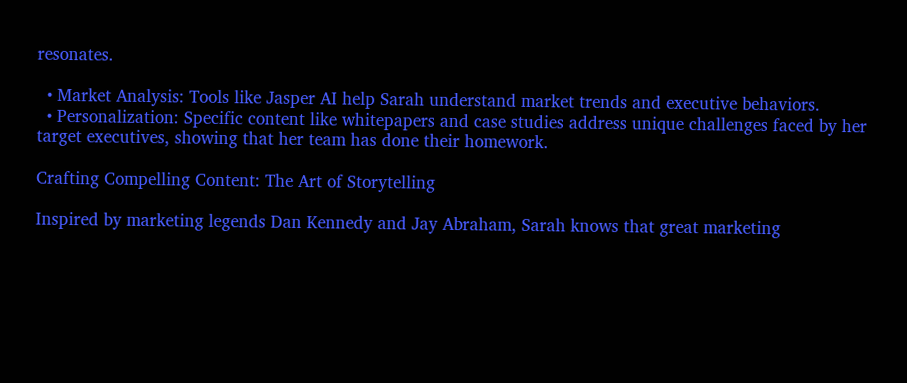resonates.

  • Market Analysis: Tools like Jasper AI help Sarah understand market trends and executive behaviors.
  • Personalization: Specific content like whitepapers and case studies address unique challenges faced by her target executives, showing that her team has done their homework.

Crafting Compelling Content: The Art of Storytelling

Inspired by marketing legends Dan Kennedy and Jay Abraham, Sarah knows that great marketing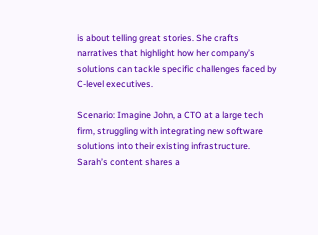is about telling great stories. She crafts narratives that highlight how her company’s solutions can tackle specific challenges faced by C-level executives.

Scenario: Imagine John, a CTO at a large tech firm, struggling with integrating new software solutions into their existing infrastructure. Sarah’s content shares a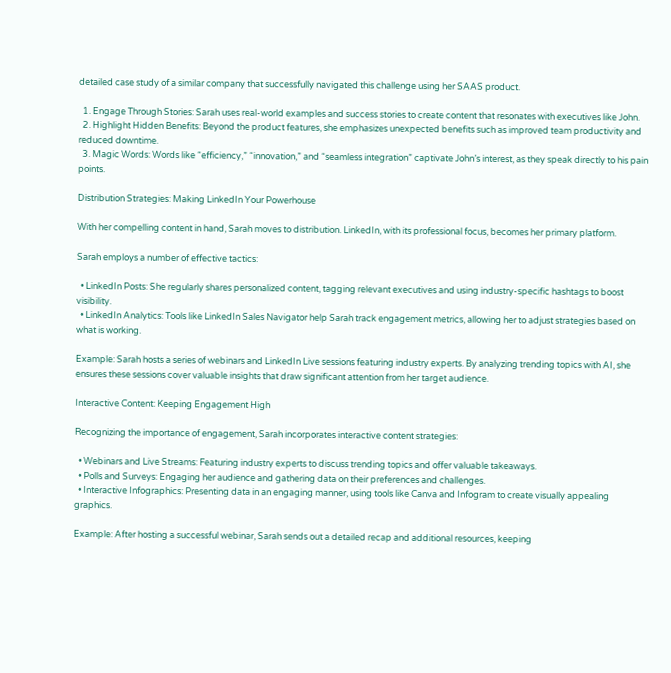detailed case study of a similar company that successfully navigated this challenge using her SAAS product.

  1. Engage Through Stories: Sarah uses real-world examples and success stories to create content that resonates with executives like John.
  2. Highlight Hidden Benefits: Beyond the product features, she emphasizes unexpected benefits such as improved team productivity and reduced downtime.
  3. Magic Words: Words like “efficiency,” “innovation,” and “seamless integration” captivate John’s interest, as they speak directly to his pain points.

Distribution Strategies: Making LinkedIn Your Powerhouse

With her compelling content in hand, Sarah moves to distribution. LinkedIn, with its professional focus, becomes her primary platform.

Sarah employs a number of effective tactics:

  • LinkedIn Posts: She regularly shares personalized content, tagging relevant executives and using industry-specific hashtags to boost visibility.
  • LinkedIn Analytics: Tools like LinkedIn Sales Navigator help Sarah track engagement metrics, allowing her to adjust strategies based on what is working.

Example: Sarah hosts a series of webinars and LinkedIn Live sessions featuring industry experts. By analyzing trending topics with AI, she ensures these sessions cover valuable insights that draw significant attention from her target audience.

Interactive Content: Keeping Engagement High

Recognizing the importance of engagement, Sarah incorporates interactive content strategies:

  • Webinars and Live Streams: Featuring industry experts to discuss trending topics and offer valuable takeaways.
  • Polls and Surveys: Engaging her audience and gathering data on their preferences and challenges.
  • Interactive Infographics: Presenting data in an engaging manner, using tools like Canva and Infogram to create visually appealing graphics.

Example: After hosting a successful webinar, Sarah sends out a detailed recap and additional resources, keeping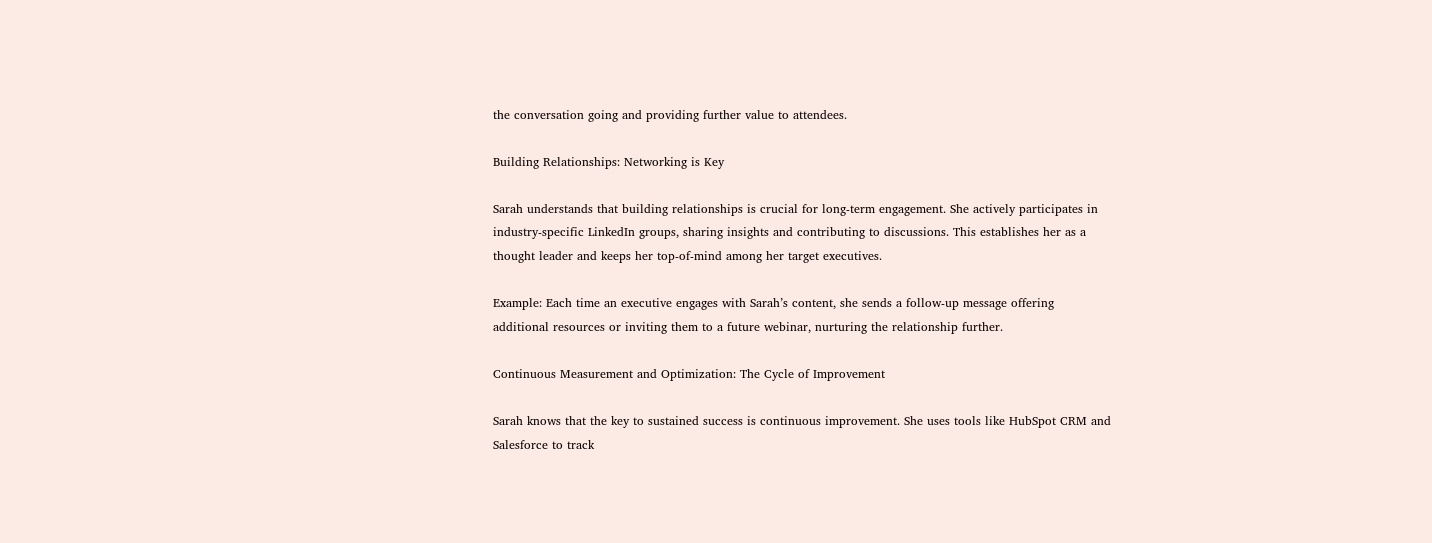the conversation going and providing further value to attendees.

Building Relationships: Networking is Key

Sarah understands that building relationships is crucial for long-term engagement. She actively participates in industry-specific LinkedIn groups, sharing insights and contributing to discussions. This establishes her as a thought leader and keeps her top-of-mind among her target executives.

Example: Each time an executive engages with Sarah’s content, she sends a follow-up message offering additional resources or inviting them to a future webinar, nurturing the relationship further.

Continuous Measurement and Optimization: The Cycle of Improvement

Sarah knows that the key to sustained success is continuous improvement. She uses tools like HubSpot CRM and Salesforce to track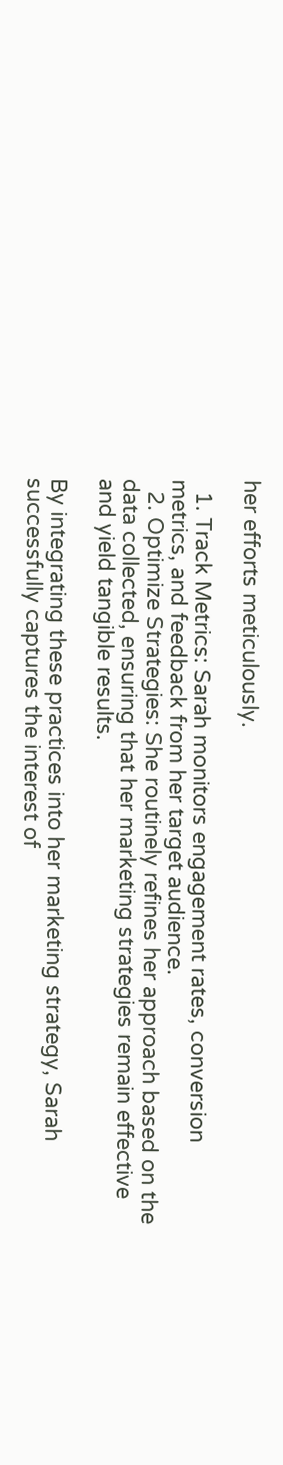her efforts meticulously.

  1. Track Metrics: Sarah monitors engagement rates, conversion metrics, and feedback from her target audience.
  2. Optimize Strategies: She routinely refines her approach based on the data collected, ensuring that her marketing strategies remain effective and yield tangible results.

By integrating these practices into her marketing strategy, Sarah successfully captures the interest of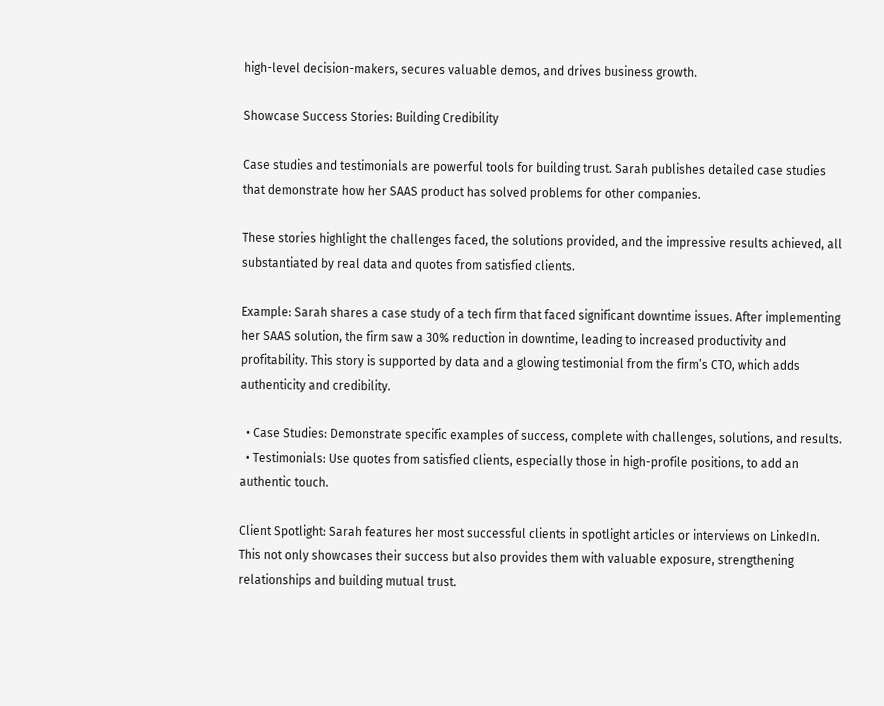high-level decision-makers, secures valuable demos, and drives business growth.

Showcase Success Stories: Building Credibility

Case studies and testimonials are powerful tools for building trust. Sarah publishes detailed case studies that demonstrate how her SAAS product has solved problems for other companies.

These stories highlight the challenges faced, the solutions provided, and the impressive results achieved, all substantiated by real data and quotes from satisfied clients.

Example: Sarah shares a case study of a tech firm that faced significant downtime issues. After implementing her SAAS solution, the firm saw a 30% reduction in downtime, leading to increased productivity and profitability. This story is supported by data and a glowing testimonial from the firm’s CTO, which adds authenticity and credibility.

  • Case Studies: Demonstrate specific examples of success, complete with challenges, solutions, and results.
  • Testimonials: Use quotes from satisfied clients, especially those in high-profile positions, to add an authentic touch.

Client Spotlight: Sarah features her most successful clients in spotlight articles or interviews on LinkedIn. This not only showcases their success but also provides them with valuable exposure, strengthening relationships and building mutual trust.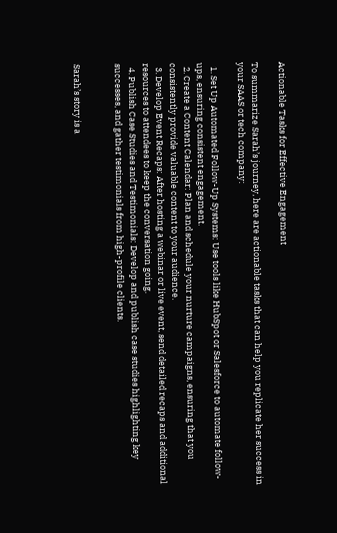Actionable Tasks for Effective Engagement

To summarize Sarah’s journey, here are actionable tasks that can help you replicate her success in your SAAS or tech company:

  1. Set Up Automated Follow-Up Systems: Use tools like HubSpot or Salesforce to automate follow-ups, ensuring consistent engagement.
  2. Create a Content Calendar: Plan and schedule your nurture campaigns, ensuring that you consistently provide valuable content to your audience.
  3. Develop Event Recaps: After hosting a webinar or live event, send detailed recaps and additional resources to attendees to keep the conversation going.
  4. Publish Case Studies and Testimonials: Develop and publish case studies highlighting key successes, and gather testimonials from high-profile clients.


Sarah’s story is a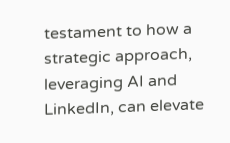testament to how a strategic approach, leveraging AI and LinkedIn, can elevate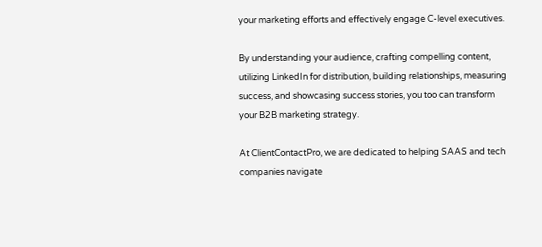your marketing efforts and effectively engage C-level executives.

By understanding your audience, crafting compelling content, utilizing LinkedIn for distribution, building relationships, measuring success, and showcasing success stories, you too can transform your B2B marketing strategy.

At ClientContactPro, we are dedicated to helping SAAS and tech companies navigate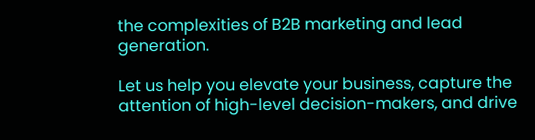the complexities of B2B marketing and lead generation.

Let us help you elevate your business, capture the attention of high-level decision-makers, and drive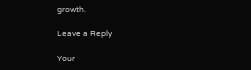growth.

Leave a Reply

Your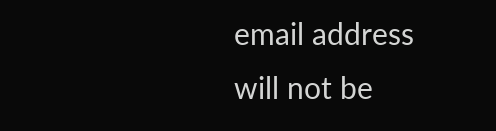email address will not be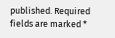published. Required fields are marked *